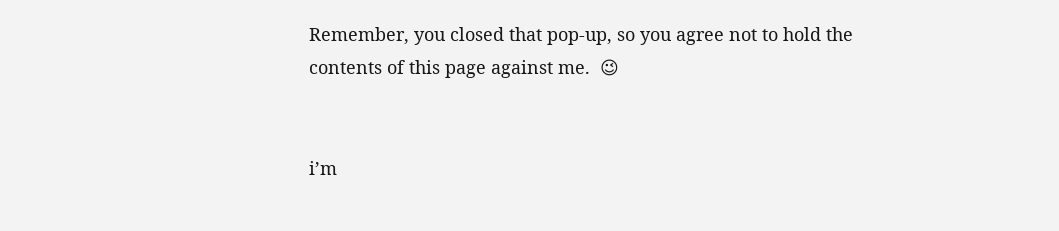Remember, you closed that pop-up, so you agree not to hold the contents of this page against me.  😉


i’m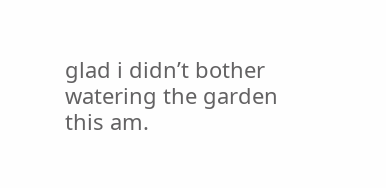glad i didn’t bother watering the garden this am.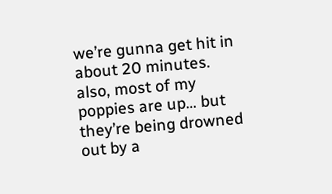we’re gunna get hit in about 20 minutes.
also, most of my poppies are up… but they’re being drowned out by a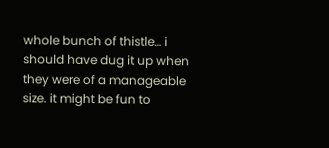whole bunch of thistle… i should have dug it up when they were of a manageable size. it might be fun to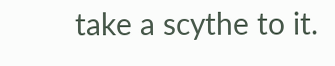take a scythe to it.